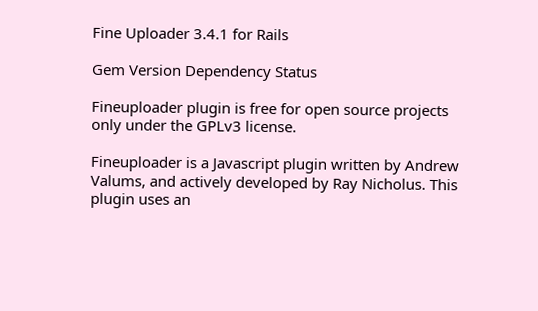Fine Uploader 3.4.1 for Rails

Gem Version Dependency Status

Fineuploader plugin is free for open source projects only under the GPLv3 license.

Fineuploader is a Javascript plugin written by Andrew Valums, and actively developed by Ray Nicholus. This plugin uses an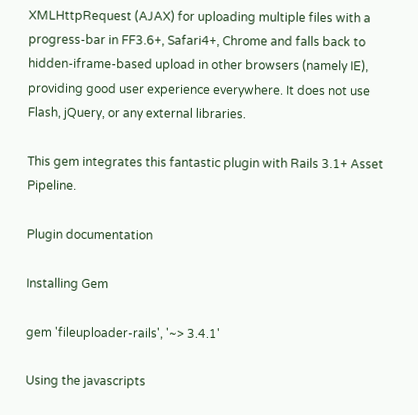XMLHttpRequest (AJAX) for uploading multiple files with a progress-bar in FF3.6+, Safari4+, Chrome and falls back to hidden-iframe-based upload in other browsers (namely IE), providing good user experience everywhere. It does not use Flash, jQuery, or any external libraries.

This gem integrates this fantastic plugin with Rails 3.1+ Asset Pipeline.

Plugin documentation

Installing Gem

gem 'fileuploader-rails', '~> 3.4.1'

Using the javascripts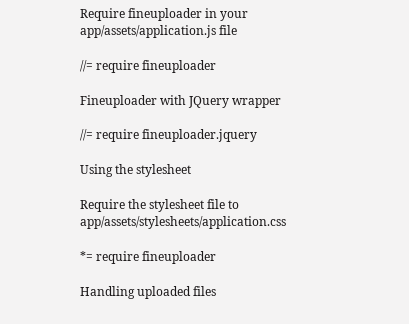Require fineuploader in your app/assets/application.js file

//= require fineuploader

Fineuploader with JQuery wrapper

//= require fineuploader.jquery

Using the stylesheet

Require the stylesheet file to app/assets/stylesheets/application.css

*= require fineuploader

Handling uploaded files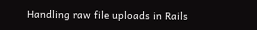Handling raw file uploads in Rails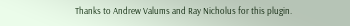Thanks to Andrew Valums and Ray Nicholus for this plugin.